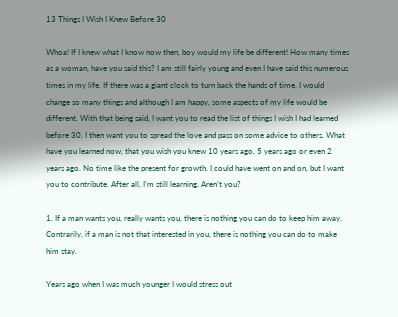13 Things I Wish I Knew Before 30

Whoa! If I knew what I know now then, boy would my life be different! How many times as a woman, have you said this? I am still fairly young and even I have said this numerous times in my life. If there was a giant clock to turn back the hands of time, I would change so many things and although I am happy, some aspects of my life would be different. With that being said, I want you to read the list of things I wish I had learned before 30. I then want you to spread the love and pass on some advice to others. What have you learned now, that you wish you knew 10 years ago, 5 years ago or even 2 years ago. No time like the present for growth. I could have went on and on, but I want you to contribute. After all, I’m still learning. Aren’t you?

1. If a man wants you, really wants you, there is nothing you can do to keep him away. Contrarily, if a man is not that interested in you, there is nothing you can do to make him stay.

Years ago when I was much younger I would stress out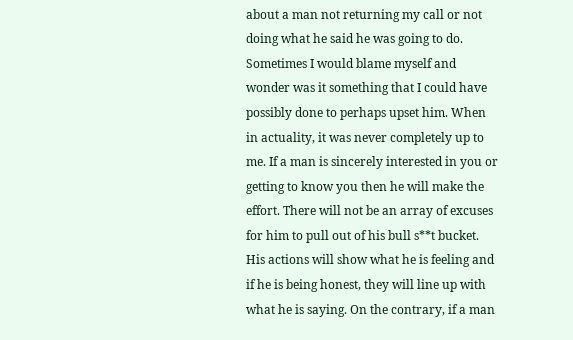about a man not returning my call or not doing what he said he was going to do. Sometimes I would blame myself and wonder was it something that I could have possibly done to perhaps upset him. When in actuality, it was never completely up to me. If a man is sincerely interested in you or getting to know you then he will make the effort. There will not be an array of excuses for him to pull out of his bull s**t bucket. His actions will show what he is feeling and if he is being honest, they will line up with what he is saying. On the contrary, if a man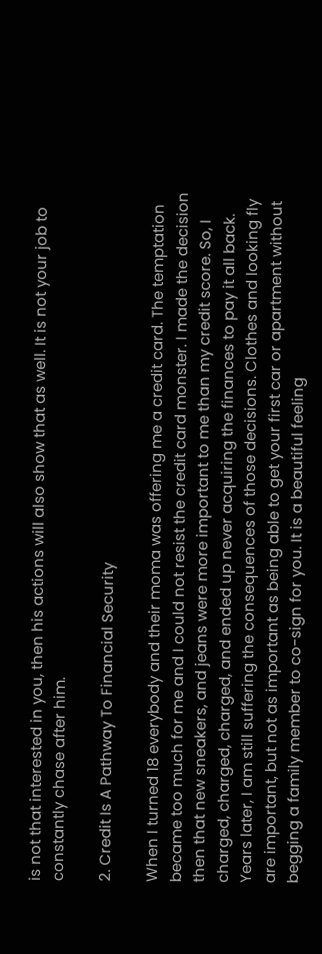is not that interested in you, then his actions will also show that as well. It is not your job to constantly chase after him.

2. Credit Is A Pathway To Financial Security

When I turned 18 everybody and their moma was offering me a credit card. The temptation became too much for me and I could not resist the credit card monster. I made the decision then that new sneakers, and jeans were more important to me than my credit score. So, I charged, charged, charged, and ended up never acquiring the finances to pay it all back. Years later, I am still suffering the consequences of those decisions. Clothes and looking fly are important, but not as important as being able to get your first car or apartment without begging a family member to co-sign for you. It is a beautiful feeling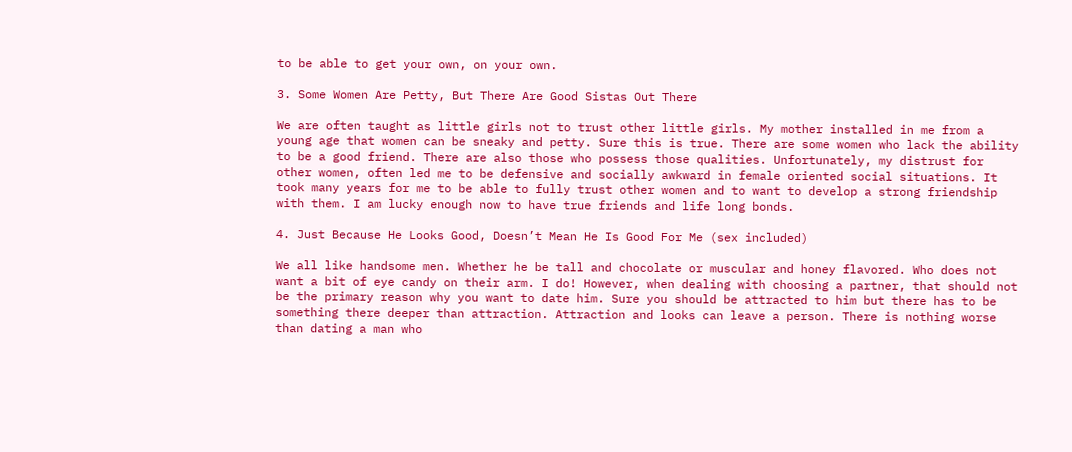to be able to get your own, on your own.

3. Some Women Are Petty, But There Are Good Sistas Out There

We are often taught as little girls not to trust other little girls. My mother installed in me from a young age that women can be sneaky and petty. Sure this is true. There are some women who lack the ability to be a good friend. There are also those who possess those qualities. Unfortunately, my distrust for other women, often led me to be defensive and socially awkward in female oriented social situations. It took many years for me to be able to fully trust other women and to want to develop a strong friendship with them. I am lucky enough now to have true friends and life long bonds.

4. Just Because He Looks Good, Doesn’t Mean He Is Good For Me (sex included)

We all like handsome men. Whether he be tall and chocolate or muscular and honey flavored. Who does not want a bit of eye candy on their arm. I do! However, when dealing with choosing a partner, that should not be the primary reason why you want to date him. Sure you should be attracted to him but there has to be something there deeper than attraction. Attraction and looks can leave a person. There is nothing worse than dating a man who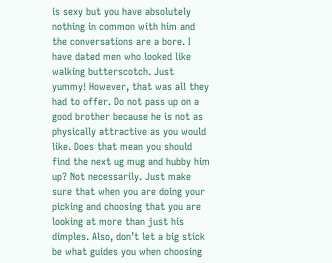is sexy but you have absolutely nothing in common with him and the conversations are a bore. I have dated men who looked like walking butterscotch. Just yummy! However, that was all they had to offer. Do not pass up on a good brother because he is not as physically attractive as you would like. Does that mean you should find the next ug mug and hubby him up? Not necessarily. Just make sure that when you are doing your picking and choosing that you are looking at more than just his dimples. Also, don’t let a big stick be what guides you when choosing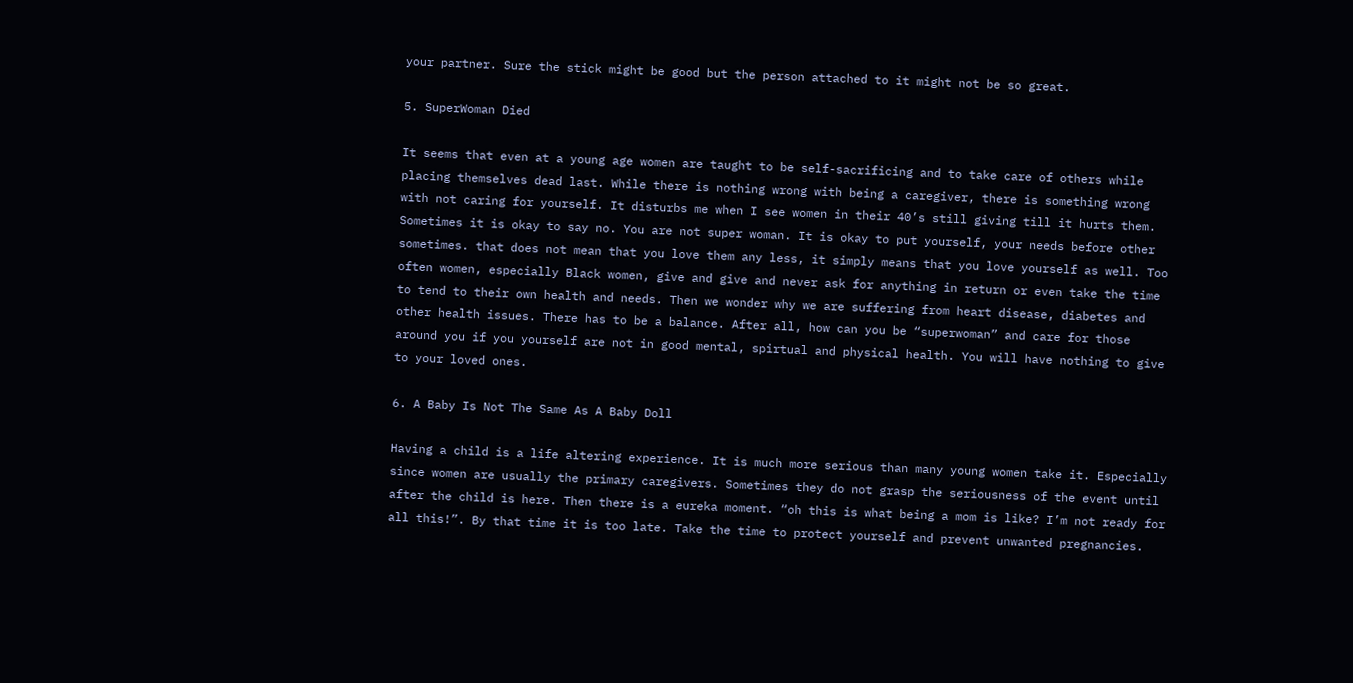your partner. Sure the stick might be good but the person attached to it might not be so great.

5. SuperWoman Died

It seems that even at a young age women are taught to be self-sacrificing and to take care of others while placing themselves dead last. While there is nothing wrong with being a caregiver, there is something wrong with not caring for yourself. It disturbs me when I see women in their 40’s still giving till it hurts them. Sometimes it is okay to say no. You are not super woman. It is okay to put yourself, your needs before other sometimes. that does not mean that you love them any less, it simply means that you love yourself as well. Too often women, especially Black women, give and give and never ask for anything in return or even take the time to tend to their own health and needs. Then we wonder why we are suffering from heart disease, diabetes and other health issues. There has to be a balance. After all, how can you be “superwoman” and care for those around you if you yourself are not in good mental, spirtual and physical health. You will have nothing to give to your loved ones.

6. A Baby Is Not The Same As A Baby Doll

Having a child is a life altering experience. It is much more serious than many young women take it. Especially since women are usually the primary caregivers. Sometimes they do not grasp the seriousness of the event until after the child is here. Then there is a eureka moment. “oh this is what being a mom is like? I’m not ready for all this!”. By that time it is too late. Take the time to protect yourself and prevent unwanted pregnancies.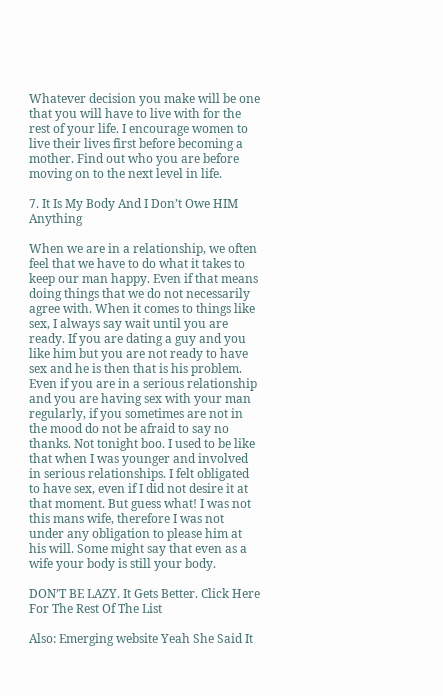Whatever decision you make will be one that you will have to live with for the rest of your life. I encourage women to live their lives first before becoming a mother. Find out who you are before moving on to the next level in life.

7. It Is My Body And I Don’t Owe HIM Anything

When we are in a relationship, we often feel that we have to do what it takes to keep our man happy. Even if that means doing things that we do not necessarily agree with. When it comes to things like sex, I always say wait until you are ready. If you are dating a guy and you like him but you are not ready to have sex and he is then that is his problem. Even if you are in a serious relationship and you are having sex with your man regularly, if you sometimes are not in the mood do not be afraid to say no thanks. Not tonight boo. I used to be like that when I was younger and involved in serious relationships. I felt obligated to have sex, even if I did not desire it at that moment. But guess what! I was not this mans wife, therefore I was not under any obligation to please him at his will. Some might say that even as a wife your body is still your body.

DON’T BE LAZY. It Gets Better. Click Here For The Rest Of The List

Also: Emerging website Yeah She Said It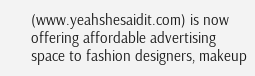(www.yeahshesaidit.com) is now offering affordable advertising space to fashion designers, makeup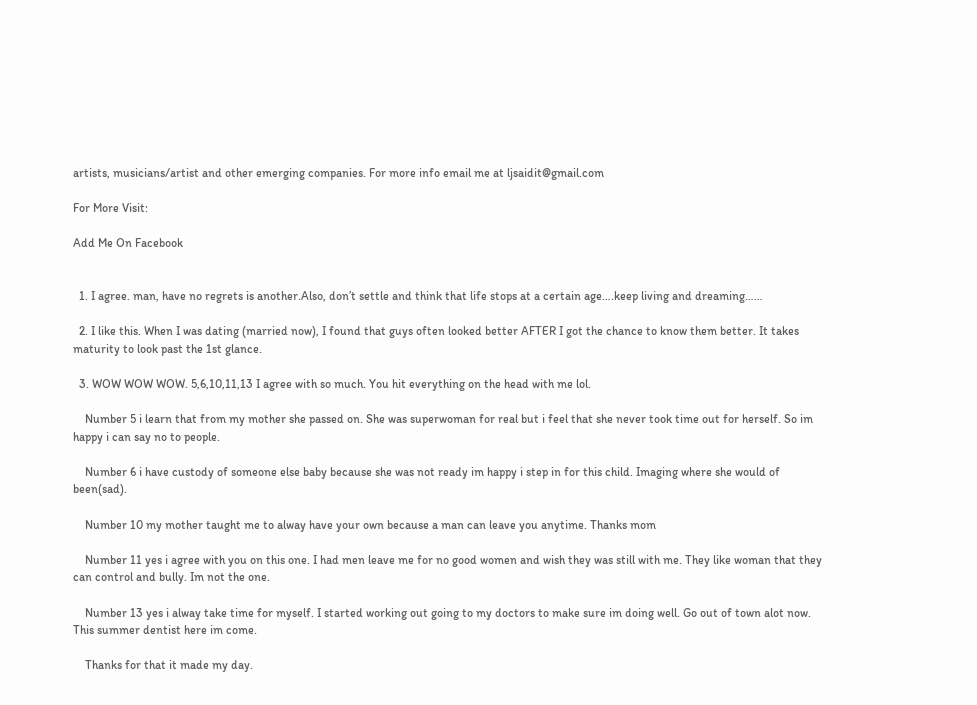artists, musicians/artist and other emerging companies. For more info email me at ljsaidit@gmail.com

For More Visit:

Add Me On Facebook


  1. I agree. man, have no regrets is another.Also, don’t settle and think that life stops at a certain age….keep living and dreaming……

  2. I like this. When I was dating (married now), I found that guys often looked better AFTER I got the chance to know them better. It takes maturity to look past the 1st glance.

  3. WOW WOW WOW. 5,6,10,11,13 I agree with so much. You hit everything on the head with me lol.

    Number 5 i learn that from my mother she passed on. She was superwoman for real but i feel that she never took time out for herself. So im happy i can say no to people.

    Number 6 i have custody of someone else baby because she was not ready im happy i step in for this child. Imaging where she would of been(sad).

    Number 10 my mother taught me to alway have your own because a man can leave you anytime. Thanks mom

    Number 11 yes i agree with you on this one. I had men leave me for no good women and wish they was still with me. They like woman that they can control and bully. Im not the one.

    Number 13 yes i alway take time for myself. I started working out going to my doctors to make sure im doing well. Go out of town alot now. This summer dentist here im come.

    Thanks for that it made my day.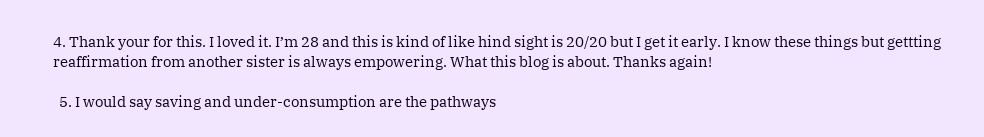4. Thank your for this. I loved it. I’m 28 and this is kind of like hind sight is 20/20 but I get it early. I know these things but gettting reaffirmation from another sister is always empowering. What this blog is about. Thanks again!

  5. I would say saving and under-consumption are the pathways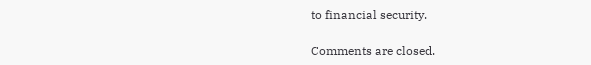to financial security.

Comments are closed.